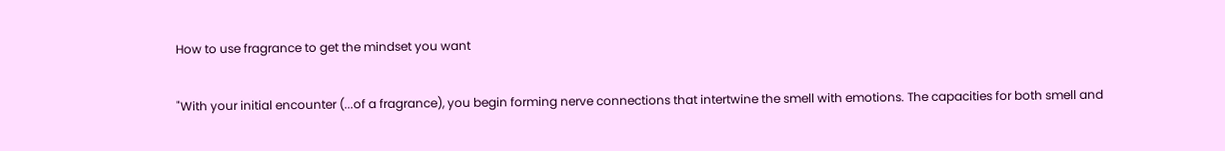How to use fragrance to get the mindset you want

"With your initial encounter (...of a fragrance), you begin forming nerve connections that intertwine the smell with emotions. The capacities for both smell and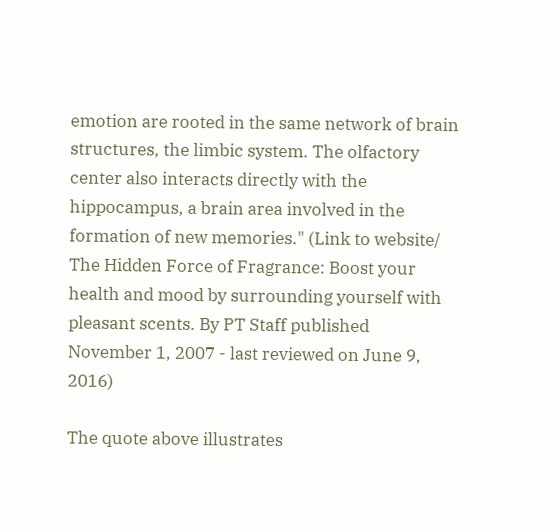emotion are rooted in the same network of brain structures, the limbic system. The olfactory center also interacts directly with the hippocampus, a brain area involved in the formation of new memories." (Link to website/ The Hidden Force of Fragrance: Boost your health and mood by surrounding yourself with pleasant scents. By PT Staff published November 1, 2007 - last reviewed on June 9, 2016)

The quote above illustrates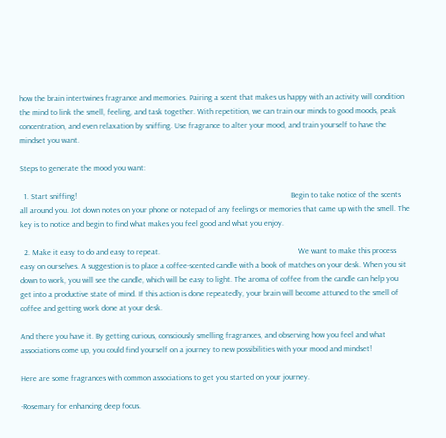how the brain intertwines fragrance and memories. Pairing a scent that makes us happy with an activity will condition the mind to link the smell, feeling, and task together. With repetition, we can train our minds to good moods, peak concentration, and even relaxation by sniffing. Use fragrance to alter your mood, and train yourself to have the mindset you want.

Steps to generate the mood you want:

  1. Start sniffing!                                                                                                           Begin to take notice of the scents all around you. Jot down notes on your phone or notepad of any feelings or memories that came up with the smell. The key is to notice and begin to find what makes you feel good and what you enjoy.

  2. Make it easy to do and easy to repeat.                                                                     We want to make this process easy on ourselves. A suggestion is to place a coffee-scented candle with a book of matches on your desk. When you sit down to work, you will see the candle, which will be easy to light. The aroma of coffee from the candle can help you get into a productive state of mind. If this action is done repeatedly, your brain will become attuned to the smell of coffee and getting work done at your desk.

And there you have it. By getting curious, consciously smelling fragrances, and observing how you feel and what associations come up, you could find yourself on a journey to new possibilities with your mood and mindset!

Here are some fragrances with common associations to get you started on your journey.

-Rosemary for enhancing deep focus.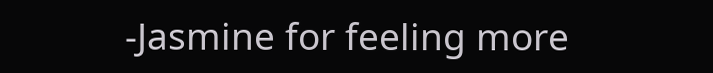-Jasmine for feeling more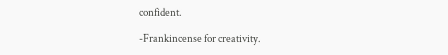confident.

-Frankincense for creativity.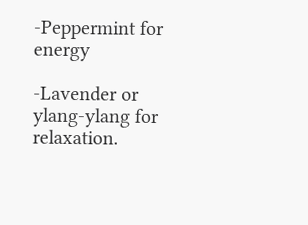-Peppermint for energy

-Lavender or ylang-ylang for relaxation.